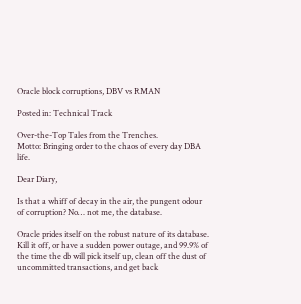Oracle block corruptions, DBV vs RMAN

Posted in: Technical Track

Over-the-Top Tales from the Trenches.
Motto: Bringing order to the chaos of every day DBA life.

Dear Diary,

Is that a whiff of decay in the air, the pungent odour of corruption? No… not me, the database.

Oracle prides itself on the robust nature of its database. Kill it off, or have a sudden power outage, and 99.9% of the time the db will pick itself up, clean off the dust of uncommitted transactions, and get back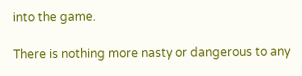into the game.

There is nothing more nasty or dangerous to any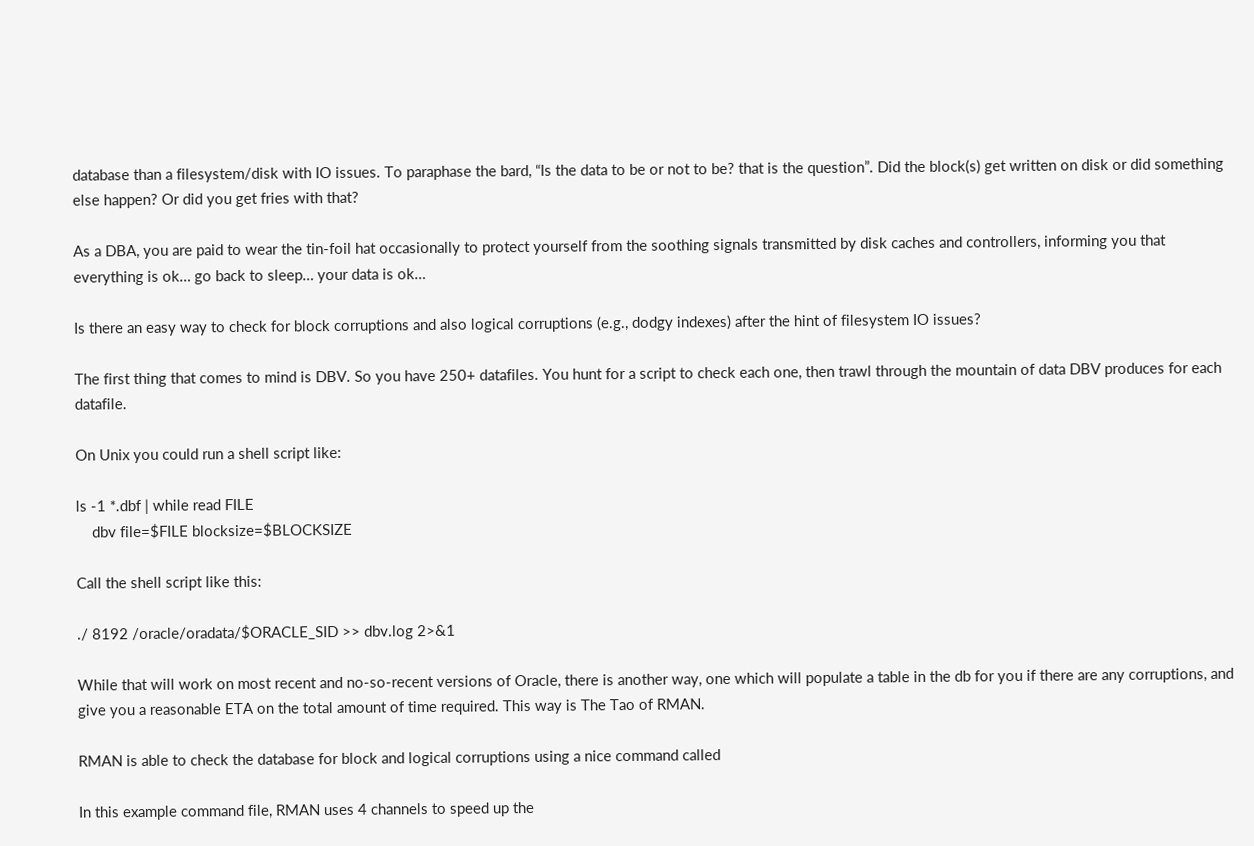database than a filesystem/disk with IO issues. To paraphase the bard, “Is the data to be or not to be? that is the question”. Did the block(s) get written on disk or did something else happen? Or did you get fries with that?

As a DBA, you are paid to wear the tin-foil hat occasionally to protect yourself from the soothing signals transmitted by disk caches and controllers, informing you that everything is ok… go back to sleep… your data is ok…

Is there an easy way to check for block corruptions and also logical corruptions (e.g., dodgy indexes) after the hint of filesystem IO issues?

The first thing that comes to mind is DBV. So you have 250+ datafiles. You hunt for a script to check each one, then trawl through the mountain of data DBV produces for each datafile.

On Unix you could run a shell script like:

ls -1 *.dbf | while read FILE
    dbv file=$FILE blocksize=$BLOCKSIZE

Call the shell script like this:

./ 8192 /oracle/oradata/$ORACLE_SID >> dbv.log 2>&1

While that will work on most recent and no-so-recent versions of Oracle, there is another way, one which will populate a table in the db for you if there are any corruptions, and give you a reasonable ETA on the total amount of time required. This way is The Tao of RMAN.

RMAN is able to check the database for block and logical corruptions using a nice command called

In this example command file, RMAN uses 4 channels to speed up the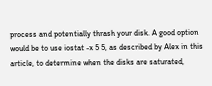process and potentially thrash your disk. A good option would be to use iostat -x 5 5, as described by Alex in this article, to determine when the disks are saturated,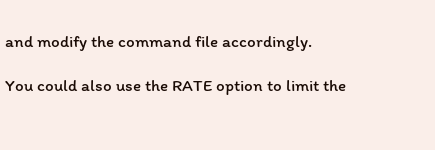and modify the command file accordingly.

You could also use the RATE option to limit the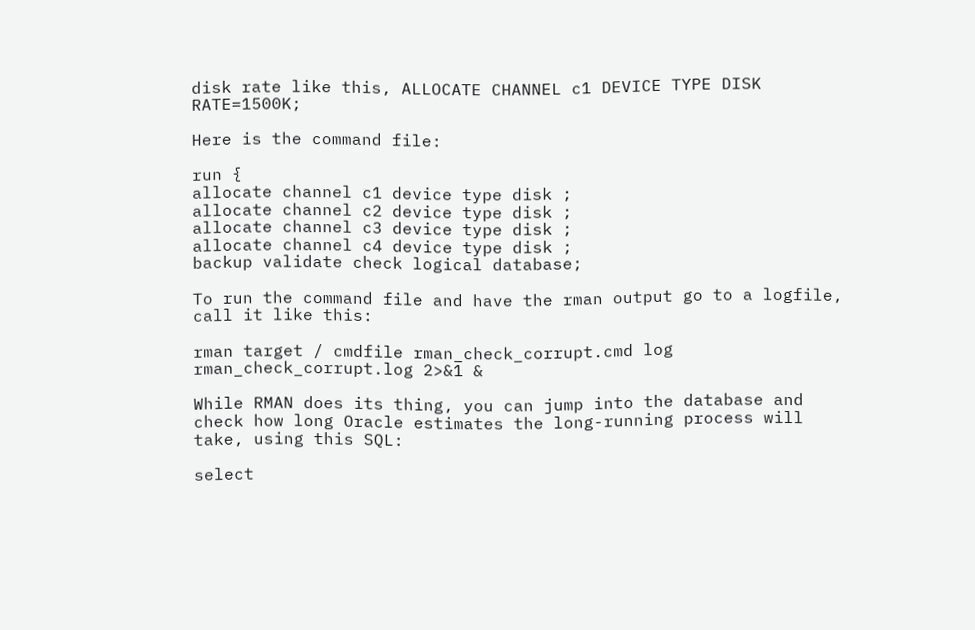disk rate like this, ALLOCATE CHANNEL c1 DEVICE TYPE DISK RATE=1500K;

Here is the command file:

run {
allocate channel c1 device type disk ;
allocate channel c2 device type disk ;
allocate channel c3 device type disk ;
allocate channel c4 device type disk ;
backup validate check logical database;

To run the command file and have the rman output go to a logfile, call it like this:

rman target / cmdfile rman_check_corrupt.cmd log rman_check_corrupt.log 2>&1 &

While RMAN does its thing, you can jump into the database and check how long Oracle estimates the long-running process will take, using this SQL:

select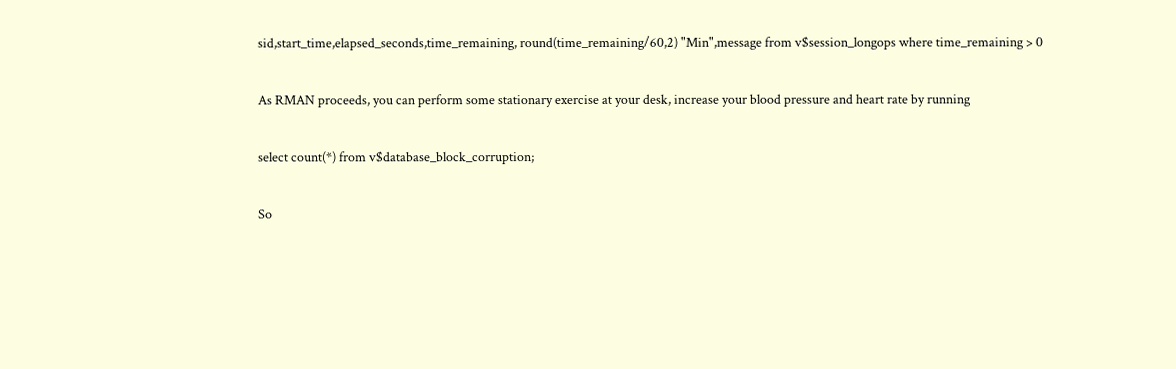sid,start_time,elapsed_seconds,time_remaining, round(time_remaining/60,2) "Min",message from v$session_longops where time_remaining > 0

As RMAN proceeds, you can perform some stationary exercise at your desk, increase your blood pressure and heart rate by running

select count(*) from v$database_block_corruption;

So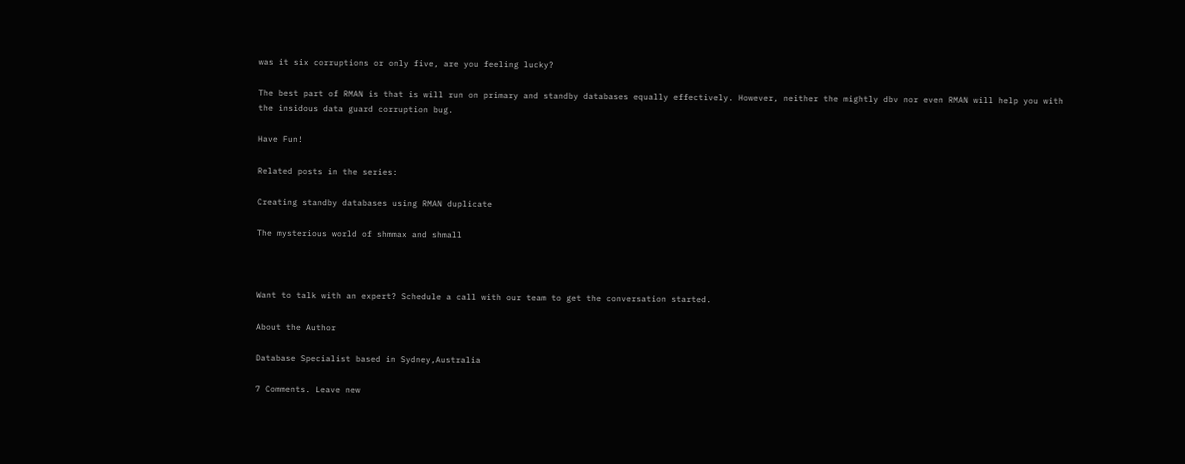was it six corruptions or only five, are you feeling lucky?

The best part of RMAN is that is will run on primary and standby databases equally effectively. However, neither the mightly dbv nor even RMAN will help you with the insidous data guard corruption bug.

Have Fun!

Related posts in the series:

Creating standby databases using RMAN duplicate

The mysterious world of shmmax and shmall



Want to talk with an expert? Schedule a call with our team to get the conversation started.

About the Author

Database Specialist based in Sydney,Australia

7 Comments. Leave new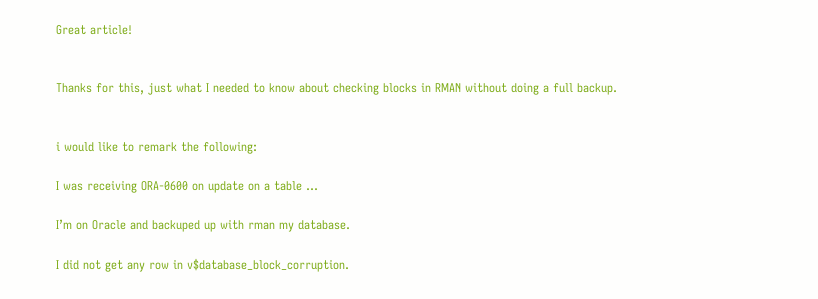Great article!


Thanks for this, just what I needed to know about checking blocks in RMAN without doing a full backup.


i would like to remark the following:

I was receiving ORA-0600 on update on a table …

I’m on Oracle and backuped up with rman my database.

I did not get any row in v$database_block_corruption.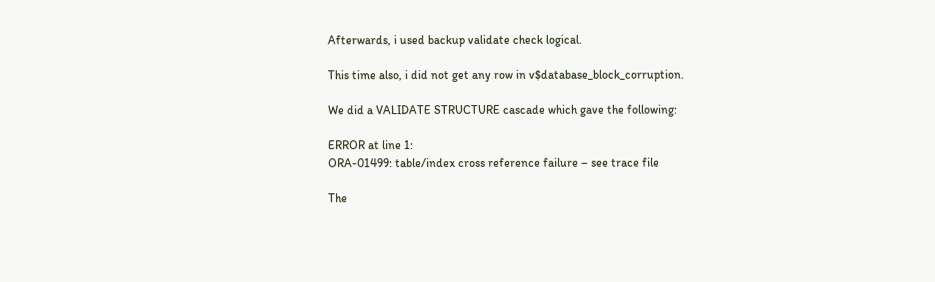Afterwards, i used backup validate check logical.

This time also, i did not get any row in v$database_block_corruption.

We did a VALIDATE STRUCTURE cascade which gave the following:

ERROR at line 1:
ORA-01499: table/index cross reference failure – see trace file

The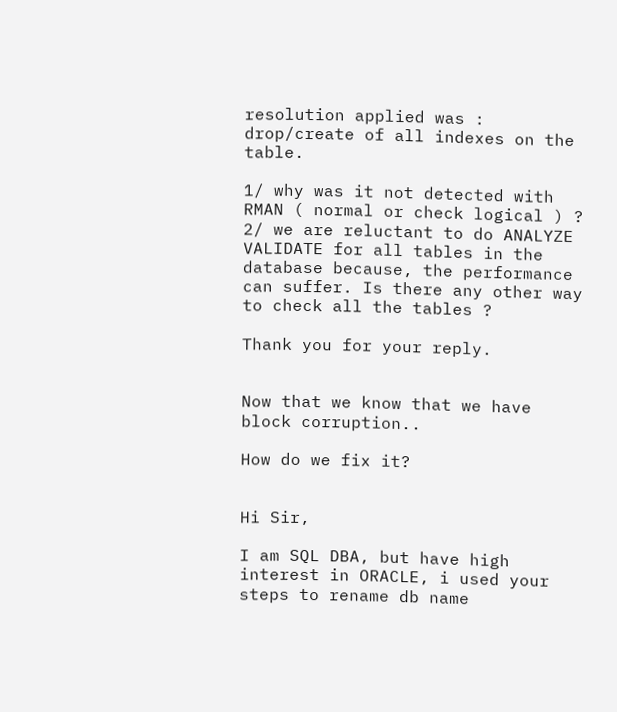resolution applied was : drop/create of all indexes on the table.

1/ why was it not detected with RMAN ( normal or check logical ) ?
2/ we are reluctant to do ANALYZE VALIDATE for all tables in the database because, the performance can suffer. Is there any other way to check all the tables ?

Thank you for your reply.


Now that we know that we have block corruption..

How do we fix it?


Hi Sir,

I am SQL DBA, but have high interest in ORACLE, i used your steps to rename db name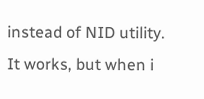instead of NID utility.
It works, but when i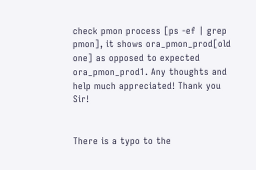check pmon process [ps -ef | grep pmon], it shows ora_pmon_prod[old one] as opposed to expected ora_pmon_prod1. Any thoughts and help much appreciated! Thank you Sir!


There is a typo to the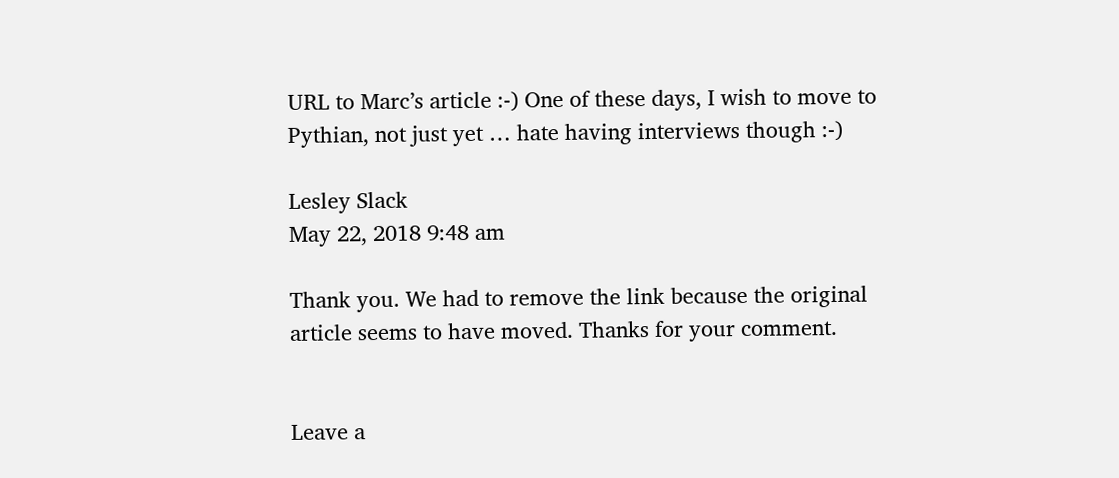URL to Marc’s article :-) One of these days, I wish to move to Pythian, not just yet … hate having interviews though :-)

Lesley Slack
May 22, 2018 9:48 am

Thank you. We had to remove the link because the original article seems to have moved. Thanks for your comment.


Leave a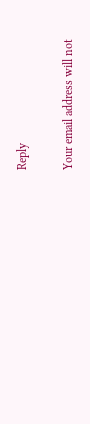Reply

Your email address will not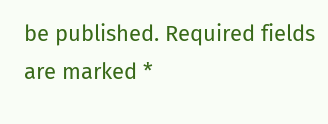be published. Required fields are marked *